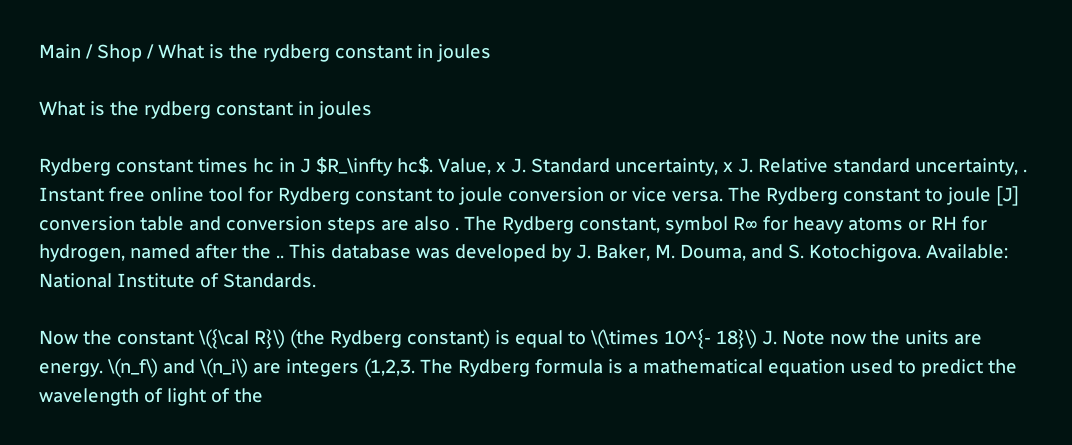Main / Shop / What is the rydberg constant in joules

What is the rydberg constant in joules

Rydberg constant times hc in J $R_\infty hc$. Value, x J. Standard uncertainty, x J. Relative standard uncertainty, . Instant free online tool for Rydberg constant to joule conversion or vice versa. The Rydberg constant to joule [J] conversion table and conversion steps are also . The Rydberg constant, symbol R∞ for heavy atoms or RH for hydrogen, named after the .. This database was developed by J. Baker, M. Douma, and S. Kotochigova. Available: National Institute of Standards.

Now the constant \({\cal R}\) (the Rydberg constant) is equal to \(\times 10^{- 18}\) J. Note now the units are energy. \(n_f\) and \(n_i\) are integers (1,2,3. The Rydberg formula is a mathematical equation used to predict the wavelength of light of the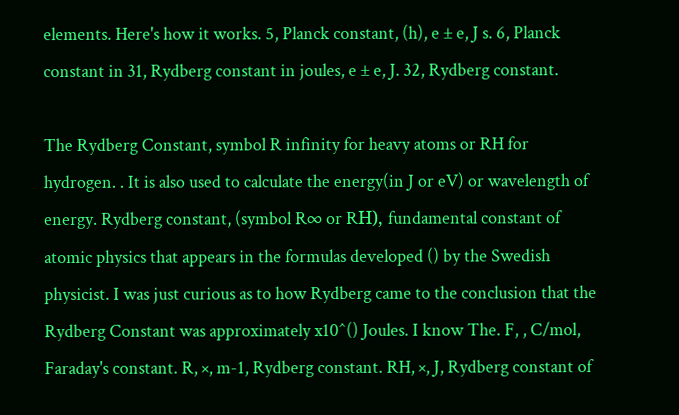elements. Here's how it works. 5, Planck constant, (h), e ± e, J s. 6, Planck constant in 31, Rydberg constant in joules, e ± e, J. 32, Rydberg constant.

The Rydberg Constant, symbol R infinity for heavy atoms or RH for hydrogen. . It is also used to calculate the energy(in J or eV) or wavelength of energy. Rydberg constant, (symbol R∞ or RΗ), fundamental constant of atomic physics that appears in the formulas developed () by the Swedish physicist. I was just curious as to how Rydberg came to the conclusion that the Rydberg Constant was approximately x10^() Joules. I know The. F, , C/mol, Faraday's constant. R, ×, m-1, Rydberg constant. RH, ×, J, Rydberg constant of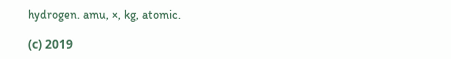hydrogen. amu, ×, kg, atomic.

(с) 2019